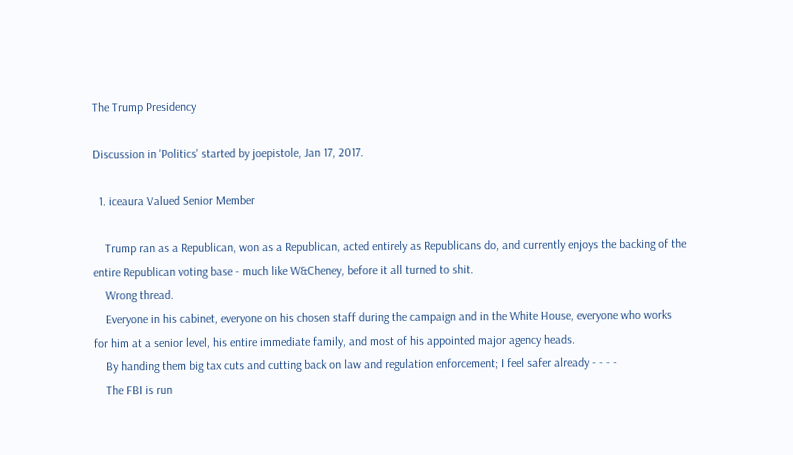The Trump Presidency

Discussion in 'Politics' started by joepistole, Jan 17, 2017.

  1. iceaura Valued Senior Member

    Trump ran as a Republican, won as a Republican, acted entirely as Republicans do, and currently enjoys the backing of the entire Republican voting base - much like W&Cheney, before it all turned to shit.
    Wrong thread.
    Everyone in his cabinet, everyone on his chosen staff during the campaign and in the White House, everyone who works for him at a senior level, his entire immediate family, and most of his appointed major agency heads.
    By handing them big tax cuts and cutting back on law and regulation enforcement; I feel safer already - - - -
    The FBI is run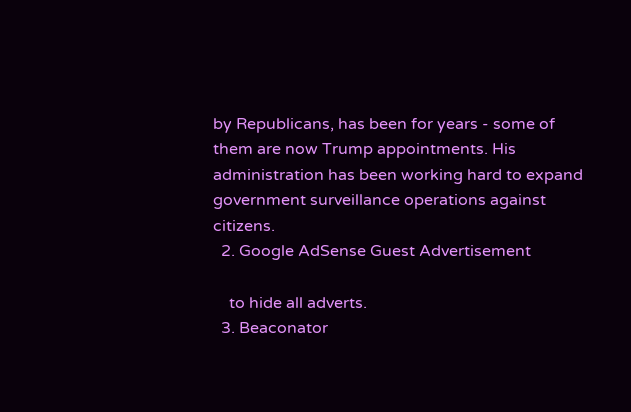by Republicans, has been for years - some of them are now Trump appointments. His administration has been working hard to expand government surveillance operations against citizens.
  2. Google AdSense Guest Advertisement

    to hide all adverts.
  3. Beaconator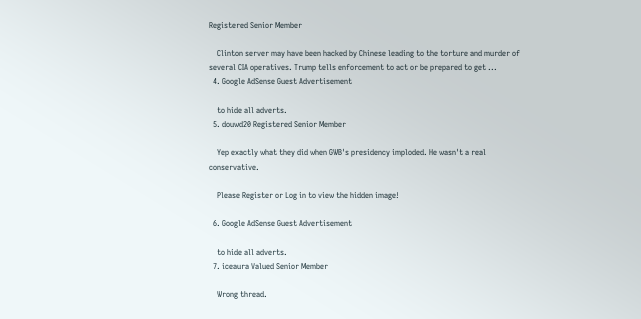Registered Senior Member

    Clinton server may have been hacked by Chinese leading to the torture and murder of several CIA operatives. Trump tells enforcement to act or be prepared to get ...
  4. Google AdSense Guest Advertisement

    to hide all adverts.
  5. douwd20 Registered Senior Member

    Yep exactly what they did when GWB's presidency imploded. He wasn't a real conservative.

    Please Register or Log in to view the hidden image!

  6. Google AdSense Guest Advertisement

    to hide all adverts.
  7. iceaura Valued Senior Member

    Wrong thread.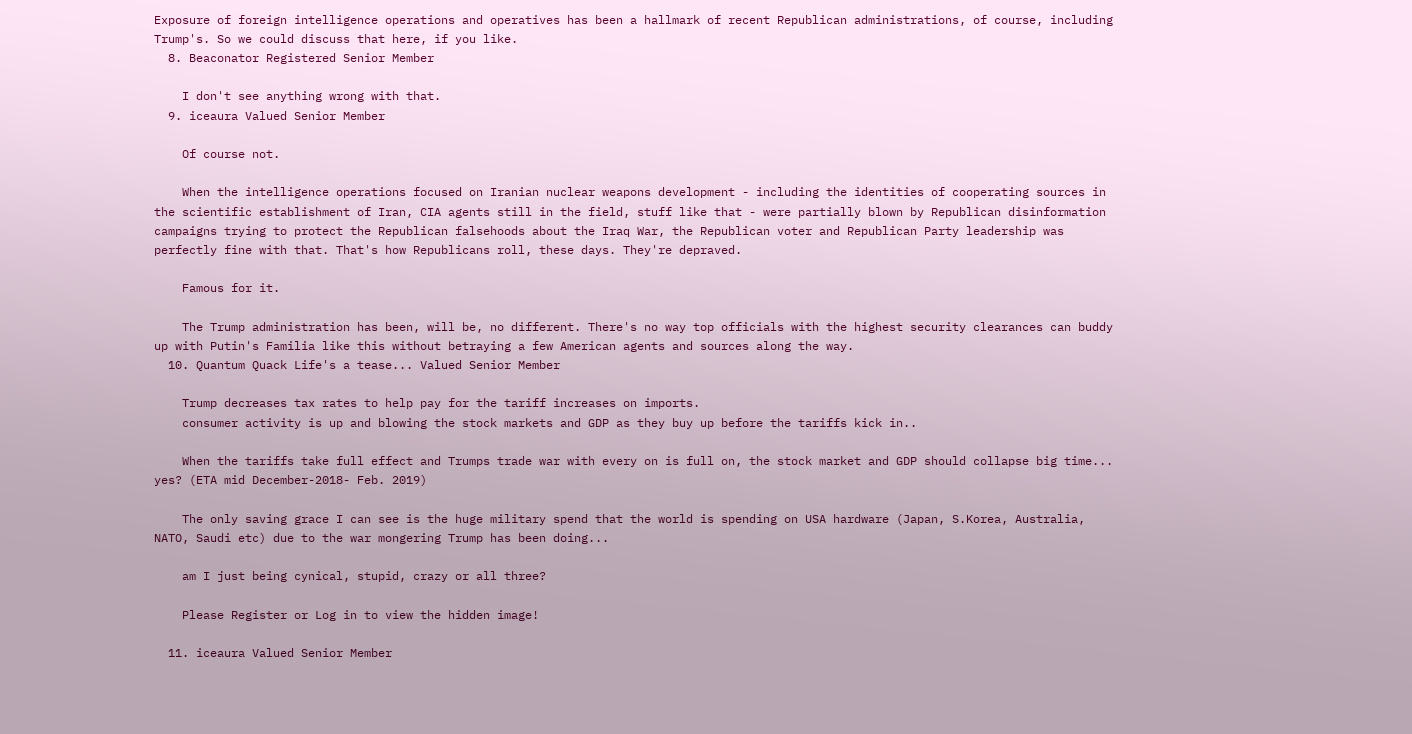Exposure of foreign intelligence operations and operatives has been a hallmark of recent Republican administrations, of course, including Trump's. So we could discuss that here, if you like.
  8. Beaconator Registered Senior Member

    I don't see anything wrong with that.
  9. iceaura Valued Senior Member

    Of course not.

    When the intelligence operations focused on Iranian nuclear weapons development - including the identities of cooperating sources in the scientific establishment of Iran, CIA agents still in the field, stuff like that - were partially blown by Republican disinformation campaigns trying to protect the Republican falsehoods about the Iraq War, the Republican voter and Republican Party leadership was perfectly fine with that. That's how Republicans roll, these days. They're depraved.

    Famous for it.

    The Trump administration has been, will be, no different. There's no way top officials with the highest security clearances can buddy up with Putin's Familia like this without betraying a few American agents and sources along the way.
  10. Quantum Quack Life's a tease... Valued Senior Member

    Trump decreases tax rates to help pay for the tariff increases on imports.
    consumer activity is up and blowing the stock markets and GDP as they buy up before the tariffs kick in..

    When the tariffs take full effect and Trumps trade war with every on is full on, the stock market and GDP should collapse big time... yes? (ETA mid December-2018- Feb. 2019)

    The only saving grace I can see is the huge military spend that the world is spending on USA hardware (Japan, S.Korea, Australia, NATO, Saudi etc) due to the war mongering Trump has been doing...

    am I just being cynical, stupid, crazy or all three?

    Please Register or Log in to view the hidden image!

  11. iceaura Valued Senior Member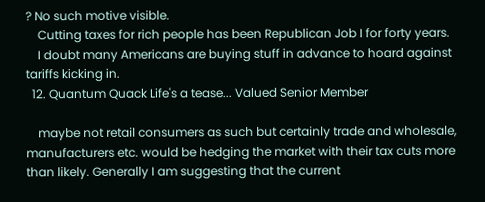? No such motive visible.
    Cutting taxes for rich people has been Republican Job I for forty years.
    I doubt many Americans are buying stuff in advance to hoard against tariffs kicking in.
  12. Quantum Quack Life's a tease... Valued Senior Member

    maybe not retail consumers as such but certainly trade and wholesale, manufacturers etc. would be hedging the market with their tax cuts more than likely. Generally I am suggesting that the current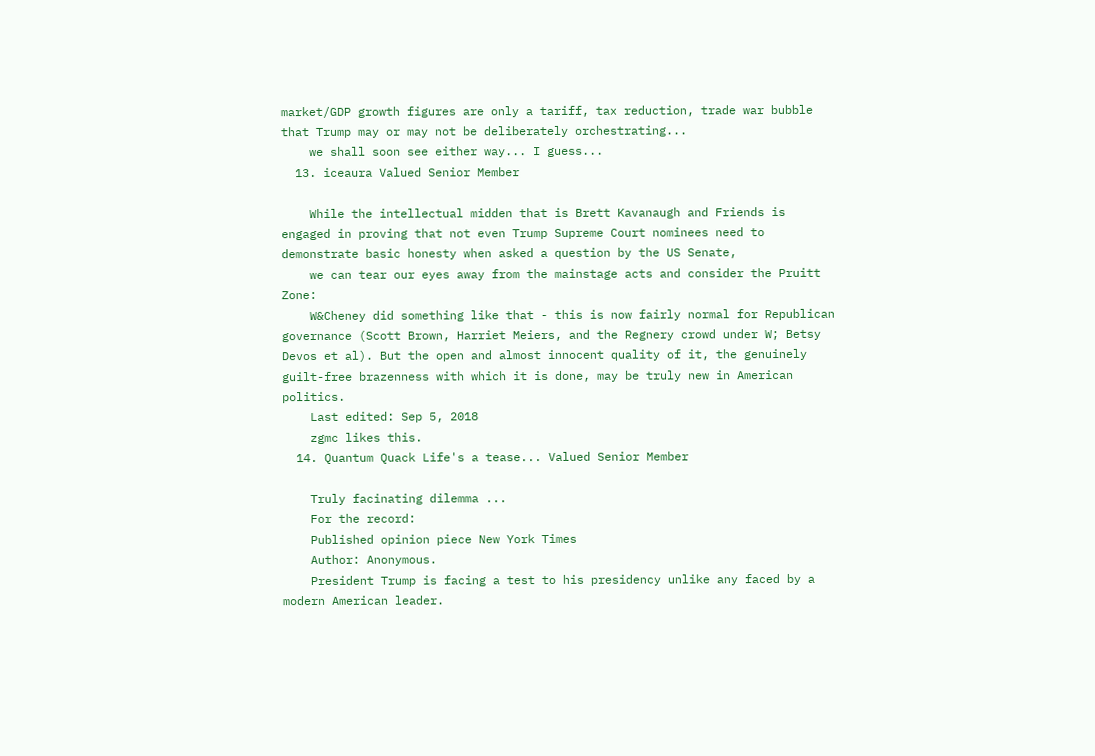market/GDP growth figures are only a tariff, tax reduction, trade war bubble that Trump may or may not be deliberately orchestrating...
    we shall soon see either way... I guess...
  13. iceaura Valued Senior Member

    While the intellectual midden that is Brett Kavanaugh and Friends is engaged in proving that not even Trump Supreme Court nominees need to demonstrate basic honesty when asked a question by the US Senate,
    we can tear our eyes away from the mainstage acts and consider the Pruitt Zone:
    W&Cheney did something like that - this is now fairly normal for Republican governance (Scott Brown, Harriet Meiers, and the Regnery crowd under W; Betsy Devos et al). But the open and almost innocent quality of it, the genuinely guilt-free brazenness with which it is done, may be truly new in American politics.
    Last edited: Sep 5, 2018
    zgmc likes this.
  14. Quantum Quack Life's a tease... Valued Senior Member

    Truly facinating dilemma ...
    For the record:
    Published opinion piece New York Times
    Author: Anonymous.
    President Trump is facing a test to his presidency unlike any faced by a modern American leader.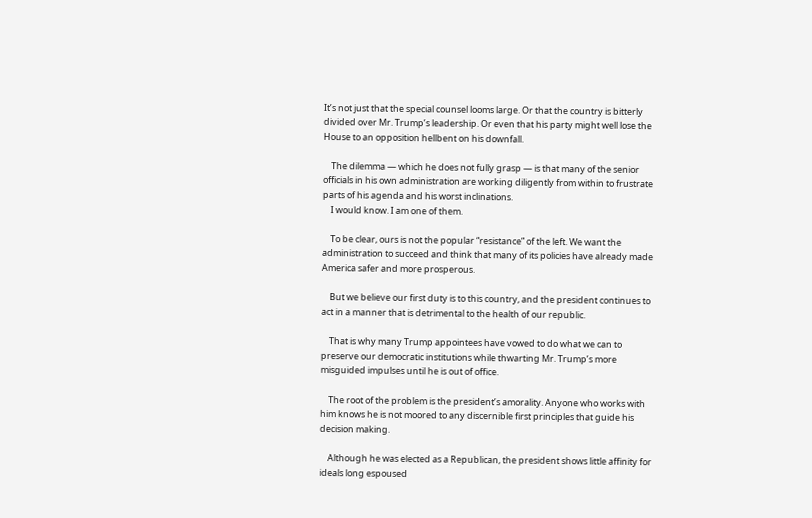It’s not just that the special counsel looms large. Or that the country is bitterly divided over Mr. Trump’s leadership. Or even that his party might well lose the House to an opposition hellbent on his downfall.

    The dilemma — which he does not fully grasp — is that many of the senior officials in his own administration are working diligently from within to frustrate parts of his agenda and his worst inclinations.
    I would know. I am one of them.

    To be clear, ours is not the popular “resistance” of the left. We want the administration to succeed and think that many of its policies have already made America safer and more prosperous.

    But we believe our first duty is to this country, and the president continues to act in a manner that is detrimental to the health of our republic.

    That is why many Trump appointees have vowed to do what we can to preserve our democratic institutions while thwarting Mr. Trump’s more misguided impulses until he is out of office.

    The root of the problem is the president’s amorality. Anyone who works with him knows he is not moored to any discernible first principles that guide his decision making.

    Although he was elected as a Republican, the president shows little affinity for ideals long espoused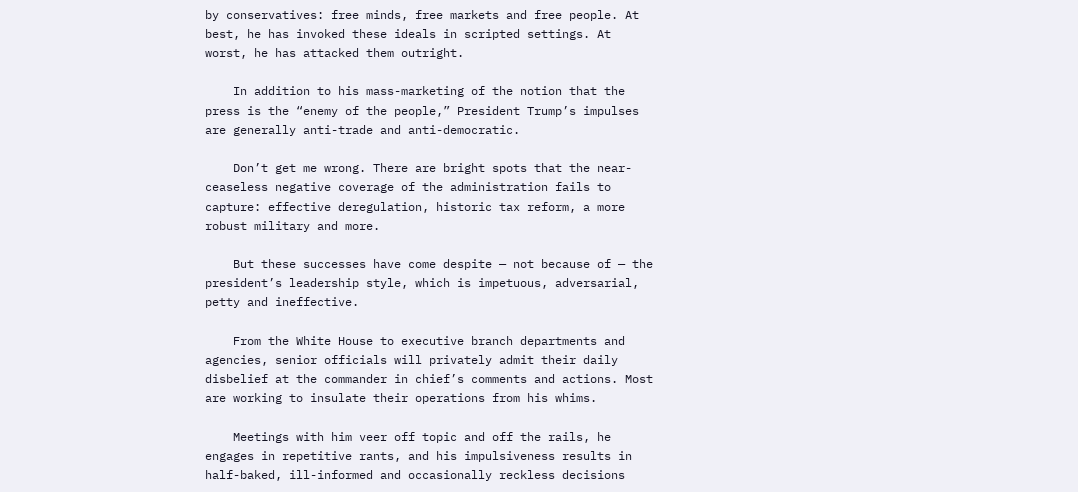by conservatives: free minds, free markets and free people. At best, he has invoked these ideals in scripted settings. At worst, he has attacked them outright.

    In addition to his mass-marketing of the notion that the press is the “enemy of the people,” President Trump’s impulses are generally anti-trade and anti-democratic.

    Don’t get me wrong. There are bright spots that the near-ceaseless negative coverage of the administration fails to capture: effective deregulation, historic tax reform, a more robust military and more.

    But these successes have come despite — not because of — the president’s leadership style, which is impetuous, adversarial, petty and ineffective.

    From the White House to executive branch departments and agencies, senior officials will privately admit their daily disbelief at the commander in chief’s comments and actions. Most are working to insulate their operations from his whims.

    Meetings with him veer off topic and off the rails, he engages in repetitive rants, and his impulsiveness results in half-baked, ill-informed and occasionally reckless decisions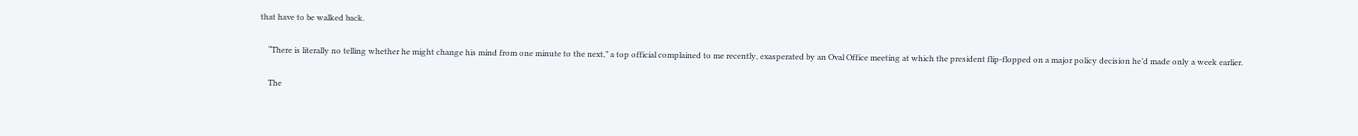that have to be walked back.

    “There is literally no telling whether he might change his mind from one minute to the next,” a top official complained to me recently, exasperated by an Oval Office meeting at which the president flip-flopped on a major policy decision he’d made only a week earlier.

    The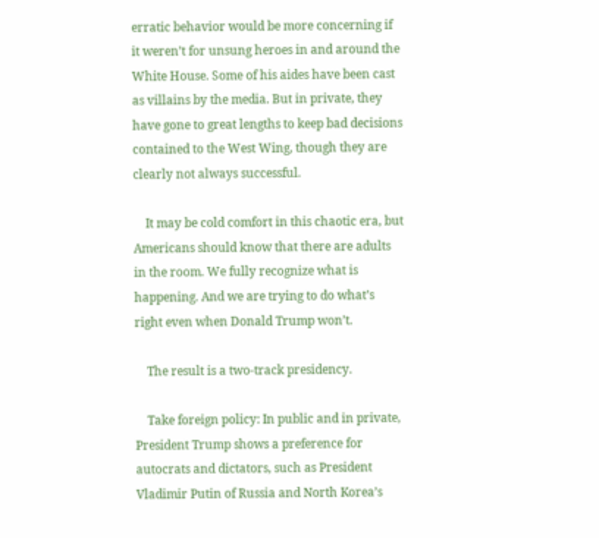erratic behavior would be more concerning if it weren’t for unsung heroes in and around the White House. Some of his aides have been cast as villains by the media. But in private, they have gone to great lengths to keep bad decisions contained to the West Wing, though they are clearly not always successful.

    It may be cold comfort in this chaotic era, but Americans should know that there are adults in the room. We fully recognize what is happening. And we are trying to do what’s right even when Donald Trump won’t.

    The result is a two-track presidency.

    Take foreign policy: In public and in private, President Trump shows a preference for autocrats and dictators, such as President Vladimir Putin of Russia and North Korea’s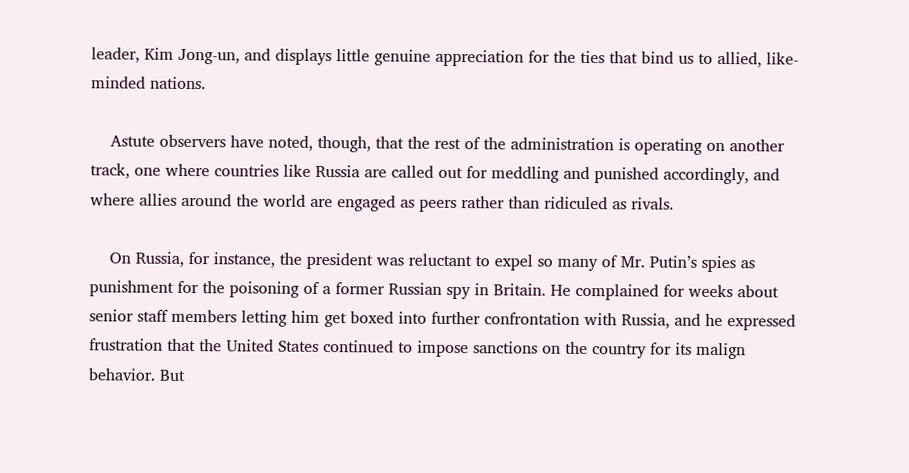leader, Kim Jong-un, and displays little genuine appreciation for the ties that bind us to allied, like-minded nations.

    Astute observers have noted, though, that the rest of the administration is operating on another track, one where countries like Russia are called out for meddling and punished accordingly, and where allies around the world are engaged as peers rather than ridiculed as rivals.

    On Russia, for instance, the president was reluctant to expel so many of Mr. Putin’s spies as punishment for the poisoning of a former Russian spy in Britain. He complained for weeks about senior staff members letting him get boxed into further confrontation with Russia, and he expressed frustration that the United States continued to impose sanctions on the country for its malign behavior. But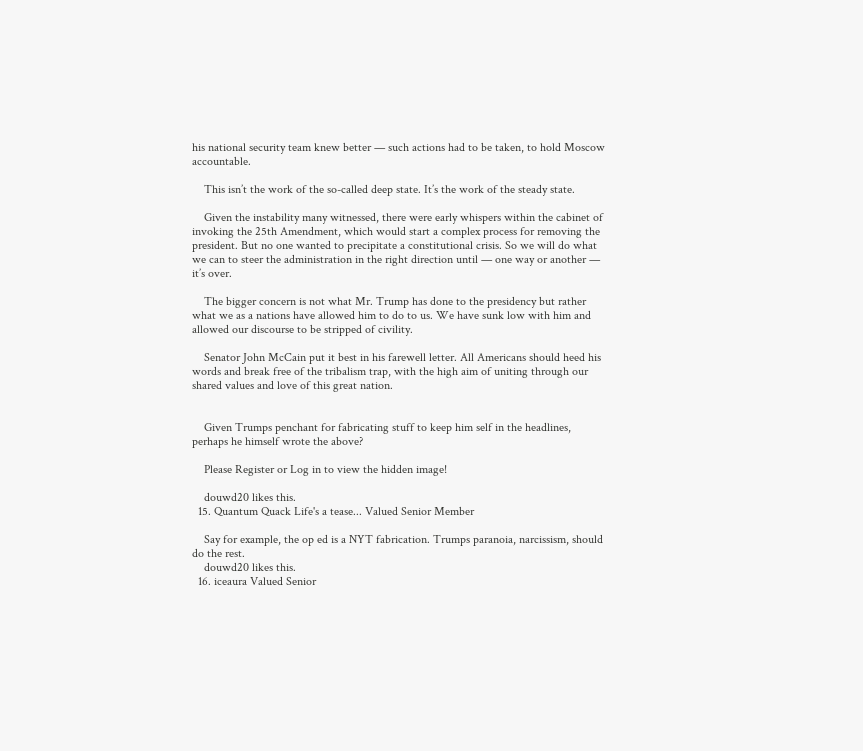his national security team knew better — such actions had to be taken, to hold Moscow accountable.

    This isn’t the work of the so-called deep state. It’s the work of the steady state.

    Given the instability many witnessed, there were early whispers within the cabinet of invoking the 25th Amendment, which would start a complex process for removing the president. But no one wanted to precipitate a constitutional crisis. So we will do what we can to steer the administration in the right direction until — one way or another — it’s over.

    The bigger concern is not what Mr. Trump has done to the presidency but rather what we as a nations have allowed him to do to us. We have sunk low with him and allowed our discourse to be stripped of civility.

    Senator John McCain put it best in his farewell letter. All Americans should heed his words and break free of the tribalism trap, with the high aim of uniting through our shared values and love of this great nation.


    Given Trumps penchant for fabricating stuff to keep him self in the headlines, perhaps he himself wrote the above?

    Please Register or Log in to view the hidden image!

    douwd20 likes this.
  15. Quantum Quack Life's a tease... Valued Senior Member

    Say for example, the op ed is a NYT fabrication. Trumps paranoia, narcissism, should do the rest.
    douwd20 likes this.
  16. iceaura Valued Senior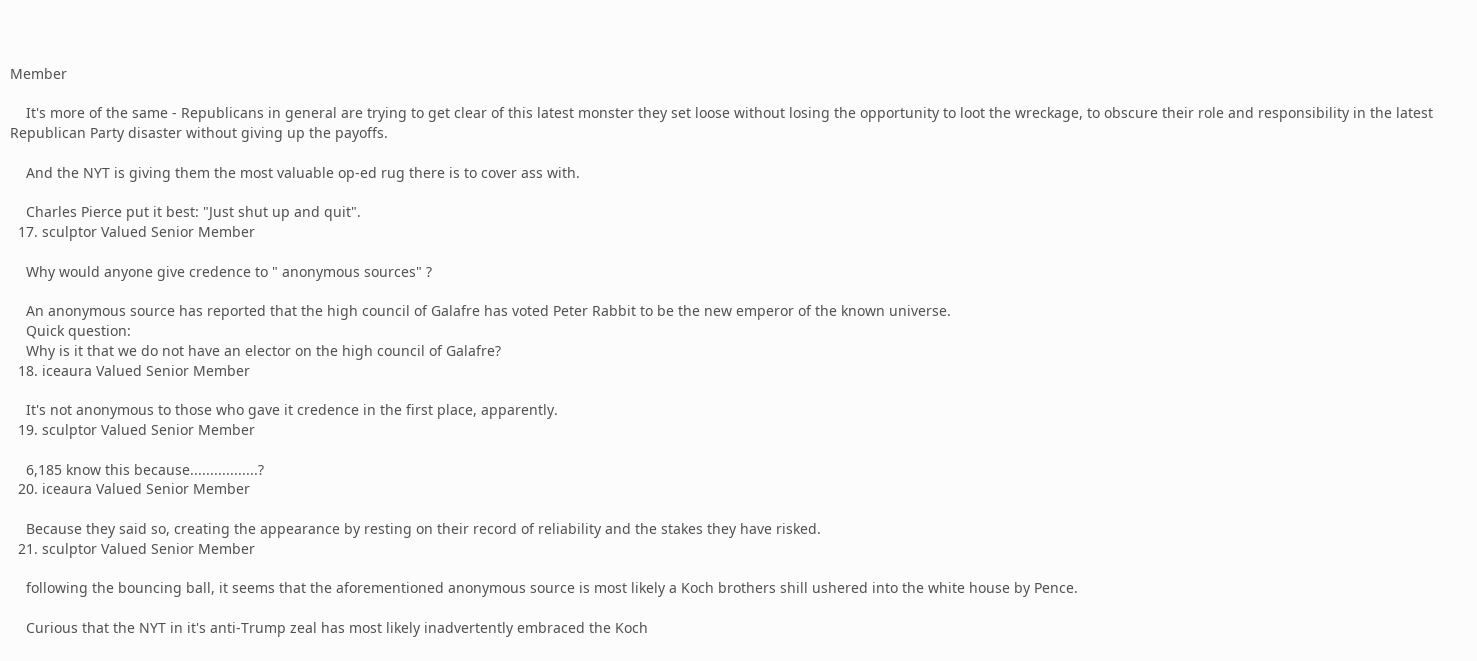Member

    It's more of the same - Republicans in general are trying to get clear of this latest monster they set loose without losing the opportunity to loot the wreckage, to obscure their role and responsibility in the latest Republican Party disaster without giving up the payoffs.

    And the NYT is giving them the most valuable op-ed rug there is to cover ass with.

    Charles Pierce put it best: "Just shut up and quit".
  17. sculptor Valued Senior Member

    Why would anyone give credence to " anonymous sources" ?

    An anonymous source has reported that the high council of Galafre has voted Peter Rabbit to be the new emperor of the known universe.
    Quick question:
    Why is it that we do not have an elector on the high council of Galafre?
  18. iceaura Valued Senior Member

    It's not anonymous to those who gave it credence in the first place, apparently.
  19. sculptor Valued Senior Member

    6,185 know this because.................?
  20. iceaura Valued Senior Member

    Because they said so, creating the appearance by resting on their record of reliability and the stakes they have risked.
  21. sculptor Valued Senior Member

    following the bouncing ball, it seems that the aforementioned anonymous source is most likely a Koch brothers shill ushered into the white house by Pence.

    Curious that the NYT in it's anti-Trump zeal has most likely inadvertently embraced the Koch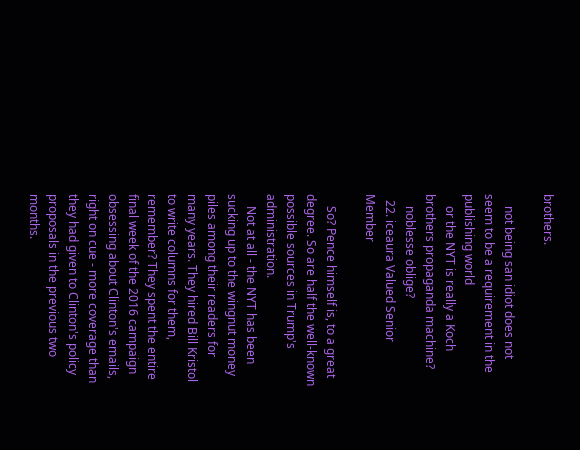brothers.

    not being san idiot does not seem to be a requirement in the publishing world
    or the NYT is really a Koch brothers propaganda machine?
    noblesse oblige?
  22. iceaura Valued Senior Member

    So? Pence himself is, to a great degree. So are half the well-known possible sources in Trump's administration.
    Not at all - the NYT has been sucking up to the wingnut money piles among their readers for many years. They hired Bill Kristol to write columns for them, remember? They spent the entire final week of the 2016 campaign obsessing about Clinton's emails, right on cue - more coverage than they had given to Clinton's policy proposals in the previous two months.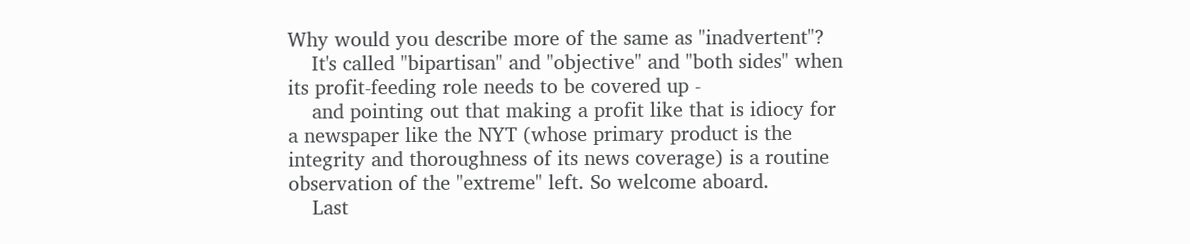Why would you describe more of the same as "inadvertent"?
    It's called "bipartisan" and "objective" and "both sides" when its profit-feeding role needs to be covered up -
    and pointing out that making a profit like that is idiocy for a newspaper like the NYT (whose primary product is the integrity and thoroughness of its news coverage) is a routine observation of the "extreme" left. So welcome aboard.
    Last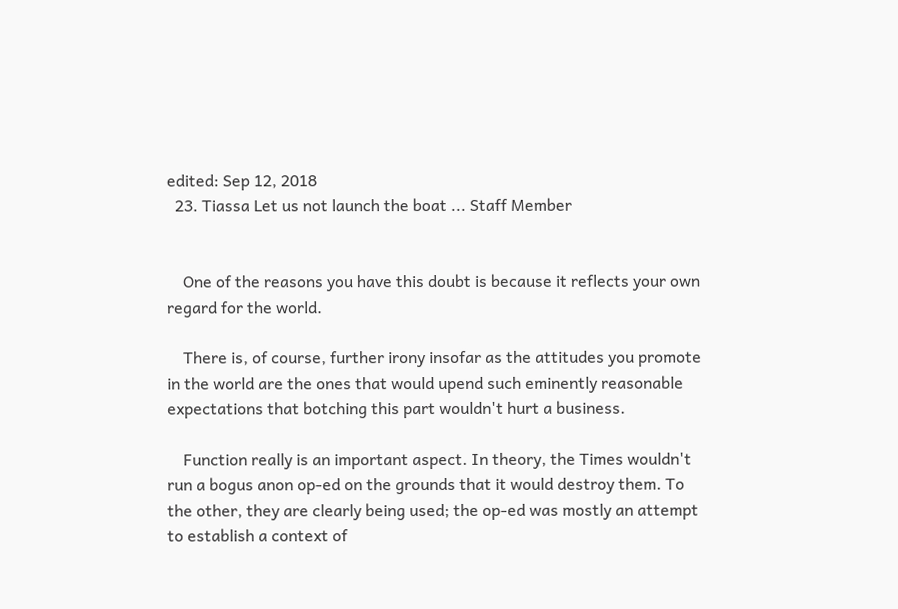edited: Sep 12, 2018
  23. Tiassa Let us not launch the boat ... Staff Member


    One of the reasons you have this doubt is because it reflects your own regard for the world.

    There is, of course, further irony insofar as the attitudes you promote in the world are the ones that would upend such eminently reasonable expectations that botching this part wouldn't hurt a business.

    Function really is an important aspect. In theory, the Times wouldn't run a bogus anon op-ed on the grounds that it would destroy them. To the other, they are clearly being used; the op-ed was mostly an attempt to establish a context of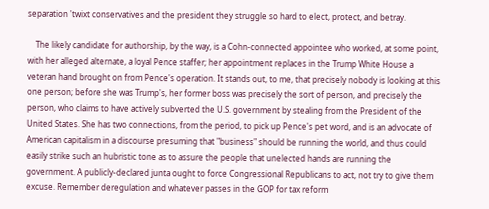separation 'twixt conservatives and the president they struggle so hard to elect, protect, and betray.

    The likely candidate for authorship, by the way, is a Cohn-connected appointee who worked, at some point, with her alleged alternate, a loyal Pence staffer; her appointment replaces in the Trump White House a veteran hand brought on from Pence's operation. It stands out, to me, that precisely nobody is looking at this one person; before she was Trump's, her former boss was precisely the sort of person, and precisely the person, who claims to have actively subverted the U.S. government by stealing from the President of the United States. She has two connections, from the period, to pick up Pence's pet word, and is an advocate of American capitalism in a discourse presuming that "business" should be running the world, and thus could easily strike such an hubristic tone as to assure the people that unelected hands are running the government. A publicly-declared junta ought to force Congressional Republicans to act, not try to give them excuse. Remember deregulation and whatever passes in the GOP for tax reform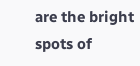are the bright spots of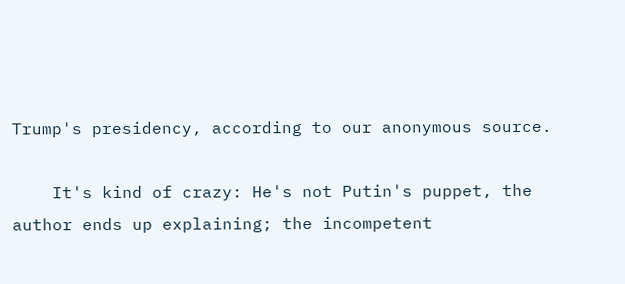Trump's presidency, according to our anonymous source.

    It's kind of crazy: He's not Putin's puppet, the author ends up explaining; the incompetent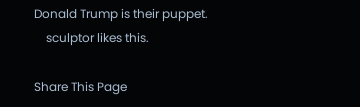Donald Trump is their puppet.
    sculptor likes this.

Share This Page